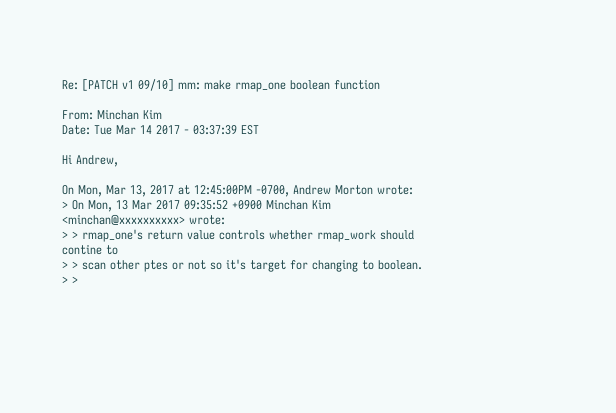Re: [PATCH v1 09/10] mm: make rmap_one boolean function

From: Minchan Kim
Date: Tue Mar 14 2017 - 03:37:39 EST

Hi Andrew,

On Mon, Mar 13, 2017 at 12:45:00PM -0700, Andrew Morton wrote:
> On Mon, 13 Mar 2017 09:35:52 +0900 Minchan Kim <minchan@xxxxxxxxxx> wrote:
> > rmap_one's return value controls whether rmap_work should contine to
> > scan other ptes or not so it's target for changing to boolean.
> >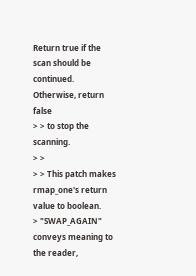Return true if the scan should be continued. Otherwise, return false
> > to stop the scanning.
> >
> > This patch makes rmap_one's return value to boolean.
> "SWAP_AGAIN" conveys meaning to the reader,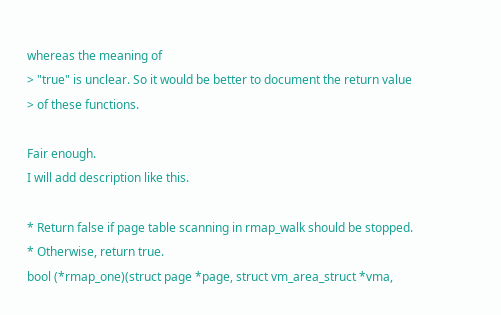whereas the meaning of
> "true" is unclear. So it would be better to document the return value
> of these functions.

Fair enough.
I will add description like this.

* Return false if page table scanning in rmap_walk should be stopped.
* Otherwise, return true.
bool (*rmap_one)(struct page *page, struct vm_area_struct *vma,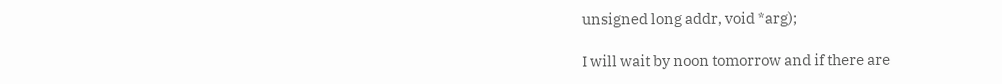unsigned long addr, void *arg);

I will wait by noon tomorrow and if there are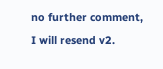no further comment,
I will resend v2.